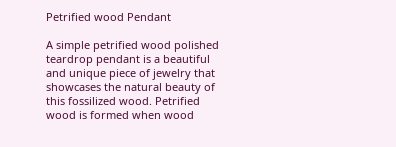Petrified wood Pendant

A simple petrified wood polished teardrop pendant is a beautiful and unique piece of jewelry that showcases the natural beauty of this fossilized wood. Petrified wood is formed when wood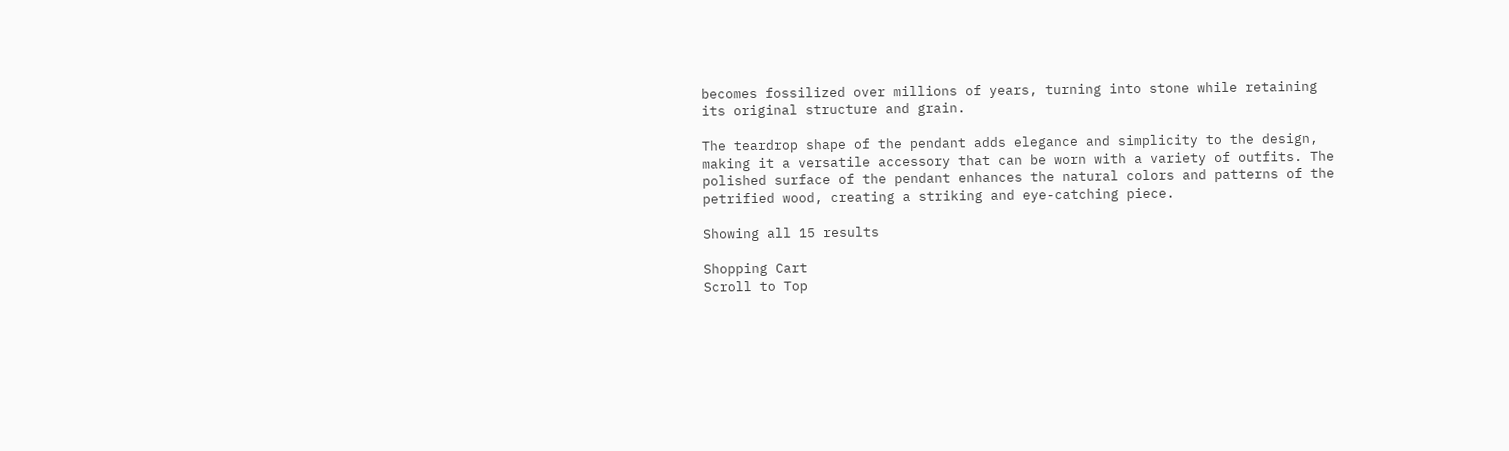becomes fossilized over millions of years, turning into stone while retaining its original structure and grain.

The teardrop shape of the pendant adds elegance and simplicity to the design, making it a versatile accessory that can be worn with a variety of outfits. The polished surface of the pendant enhances the natural colors and patterns of the petrified wood, creating a striking and eye-catching piece.

Showing all 15 results

Shopping Cart
Scroll to Top